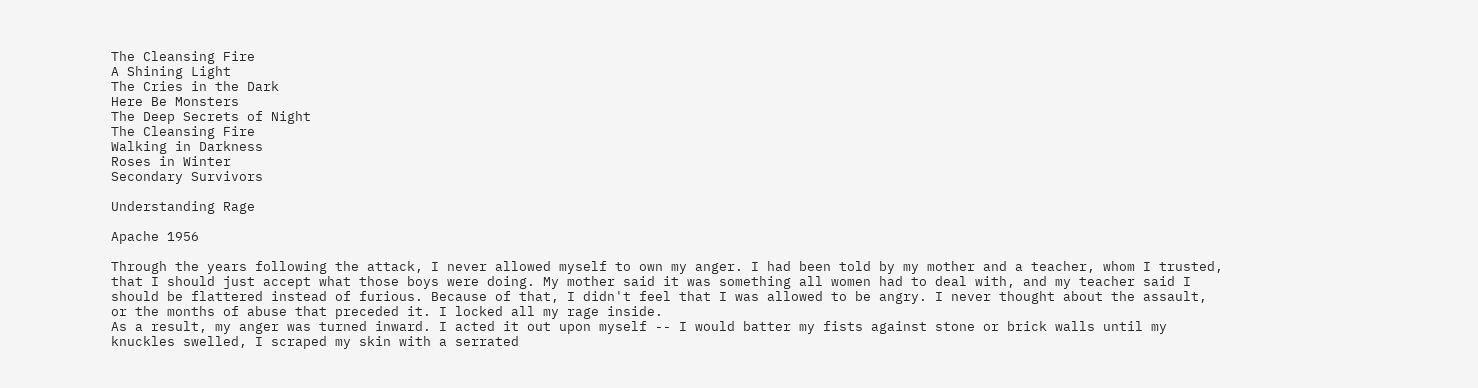The Cleansing Fire
A Shining Light
The Cries in the Dark
Here Be Monsters
The Deep Secrets of Night
The Cleansing Fire
Walking in Darkness
Roses in Winter
Secondary Survivors

Understanding Rage

Apache 1956

Through the years following the attack, I never allowed myself to own my anger. I had been told by my mother and a teacher, whom I trusted, that I should just accept what those boys were doing. My mother said it was something all women had to deal with, and my teacher said I should be flattered instead of furious. Because of that, I didn't feel that I was allowed to be angry. I never thought about the assault, or the months of abuse that preceded it. I locked all my rage inside.
As a result, my anger was turned inward. I acted it out upon myself -- I would batter my fists against stone or brick walls until my knuckles swelled, I scraped my skin with a serrated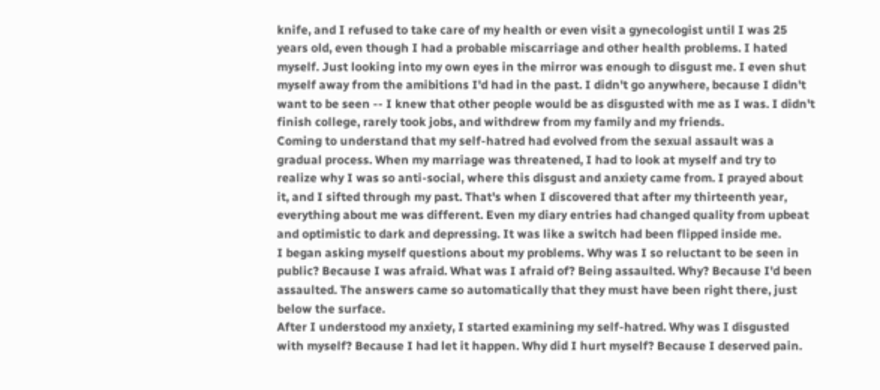knife, and I refused to take care of my health or even visit a gynecologist until I was 25 years old, even though I had a probable miscarriage and other health problems. I hated myself. Just looking into my own eyes in the mirror was enough to disgust me. I even shut myself away from the amibitions I'd had in the past. I didn't go anywhere, because I didn't want to be seen -- I knew that other people would be as disgusted with me as I was. I didn't finish college, rarely took jobs, and withdrew from my family and my friends.
Coming to understand that my self-hatred had evolved from the sexual assault was a gradual process. When my marriage was threatened, I had to look at myself and try to realize why I was so anti-social, where this disgust and anxiety came from. I prayed about it, and I sifted through my past. That's when I discovered that after my thirteenth year, everything about me was different. Even my diary entries had changed quality from upbeat and optimistic to dark and depressing. It was like a switch had been flipped inside me.
I began asking myself questions about my problems. Why was I so reluctant to be seen in public? Because I was afraid. What was I afraid of? Being assaulted. Why? Because I'd been assaulted. The answers came so automatically that they must have been right there, just below the surface.
After I understood my anxiety, I started examining my self-hatred. Why was I disgusted with myself? Because I had let it happen. Why did I hurt myself? Because I deserved pain.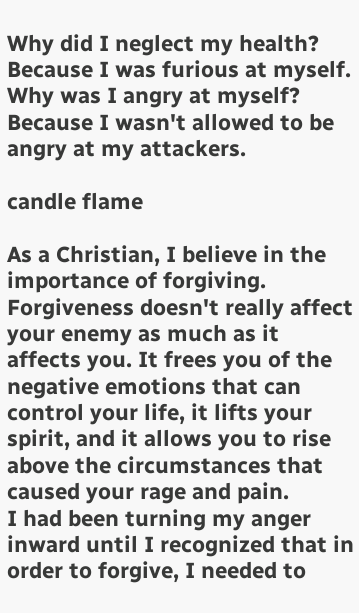Why did I neglect my health? Because I was furious at myself. Why was I angry at myself? Because I wasn't allowed to be angry at my attackers.

candle flame

As a Christian, I believe in the importance of forgiving. Forgiveness doesn't really affect your enemy as much as it affects you. It frees you of the negative emotions that can control your life, it lifts your spirit, and it allows you to rise above the circumstances that caused your rage and pain.
I had been turning my anger inward until I recognized that in order to forgive, I needed to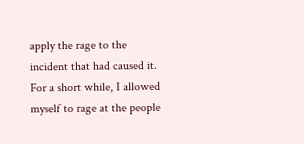apply the rage to the incident that had caused it. For a short while, I allowed myself to rage at the people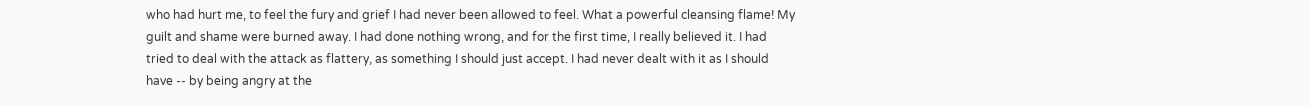who had hurt me, to feel the fury and grief I had never been allowed to feel. What a powerful cleansing flame! My guilt and shame were burned away. I had done nothing wrong, and for the first time, I really believed it. I had tried to deal with the attack as flattery, as something I should just accept. I had never dealt with it as I should have -- by being angry at the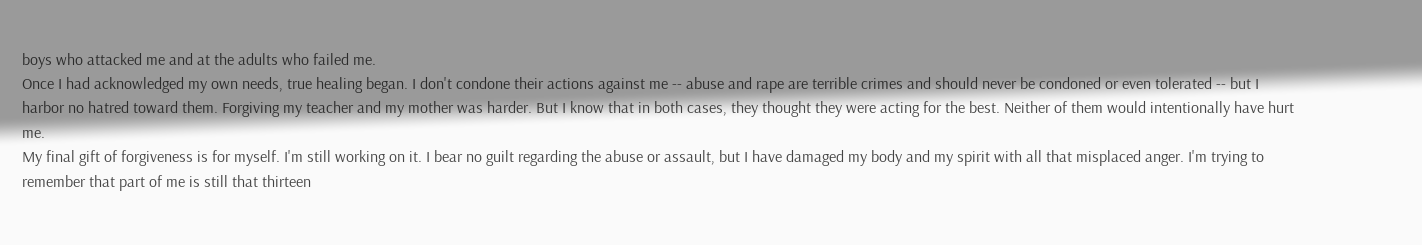boys who attacked me and at the adults who failed me.
Once I had acknowledged my own needs, true healing began. I don't condone their actions against me -- abuse and rape are terrible crimes and should never be condoned or even tolerated -- but I harbor no hatred toward them. Forgiving my teacher and my mother was harder. But I know that in both cases, they thought they were acting for the best. Neither of them would intentionally have hurt me.
My final gift of forgiveness is for myself. I'm still working on it. I bear no guilt regarding the abuse or assault, but I have damaged my body and my spirit with all that misplaced anger. I'm trying to remember that part of me is still that thirteen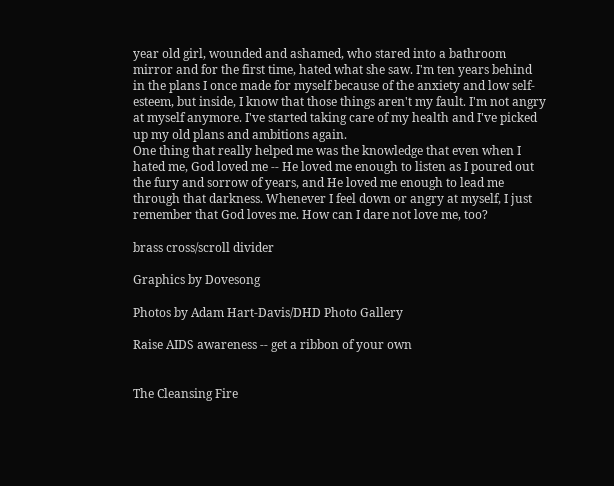year old girl, wounded and ashamed, who stared into a bathroom mirror and for the first time, hated what she saw. I'm ten years behind in the plans I once made for myself because of the anxiety and low self-esteem, but inside, I know that those things aren't my fault. I'm not angry at myself anymore. I've started taking care of my health and I've picked up my old plans and ambitions again.
One thing that really helped me was the knowledge that even when I hated me, God loved me -- He loved me enough to listen as I poured out the fury and sorrow of years, and He loved me enough to lead me through that darkness. Whenever I feel down or angry at myself, I just remember that God loves me. How can I dare not love me, too?

brass cross/scroll divider

Graphics by Dovesong

Photos by Adam Hart-Davis/DHD Photo Gallery

Raise AIDS awareness -- get a ribbon of your own


The Cleansing Fire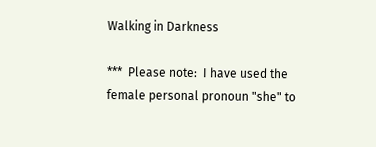Walking in Darkness

***  Please note:  I have used the female personal pronoun "she" to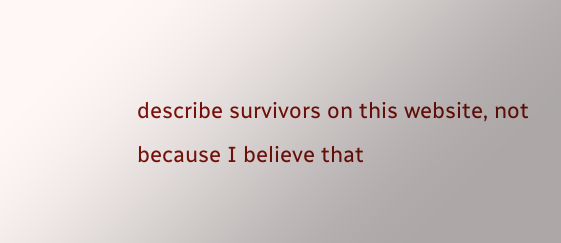describe survivors on this website, not because I believe that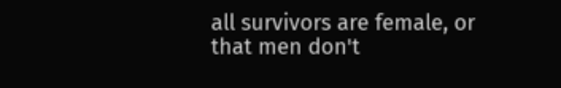all survivors are female, or that men don't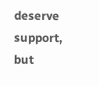deserve support, but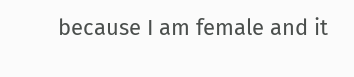because I am female and it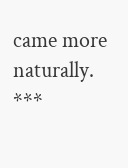came more naturally.  ***